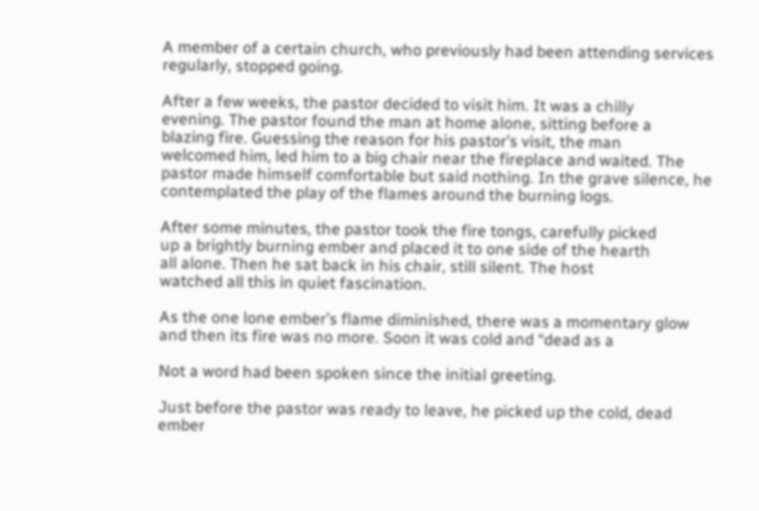A member of a certain church, who previously had been attending services
regularly, stopped going.

After a few weeks, the pastor decided to visit him. It was a chilly
evening. The pastor found the man at home alone, sitting before a
blazing fire. Guessing the reason for his pastor’s visit, the man
welcomed him, led him to a big chair near the fireplace and waited. The
pastor made himself comfortable but said nothing. In the grave silence, he
contemplated the play of the flames around the burning logs.

After some minutes, the pastor took the fire tongs, carefully picked
up a brightly burning ember and placed it to one side of the hearth
all alone. Then he sat back in his chair, still silent. The host
watched all this in quiet fascination.

As the one lone ember’s flame diminished, there was a momentary glow
and then its fire was no more. Soon it was cold and “dead as a

Not a word had been spoken since the initial greeting.

Just before the pastor was ready to leave, he picked up the cold, dead
ember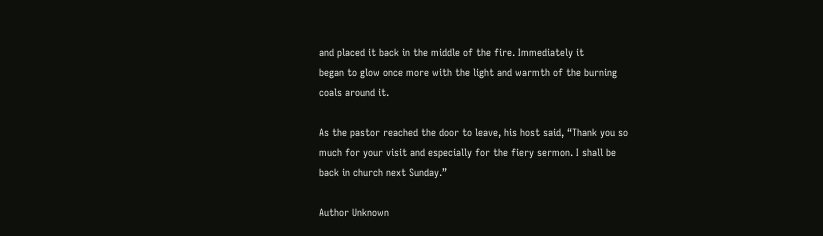and placed it back in the middle of the fire. Immediately it
began to glow once more with the light and warmth of the burning
coals around it.

As the pastor reached the door to leave, his host said, “Thank you so
much for your visit and especially for the fiery sermon. I shall be
back in church next Sunday.”

Author Unknown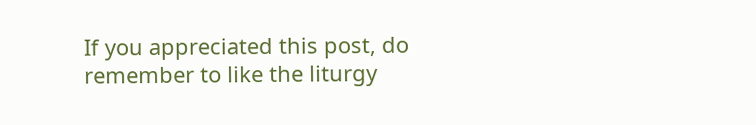If you appreciated this post, do remember to like the liturgy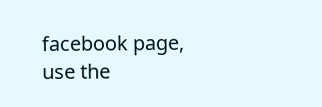facebook page, use the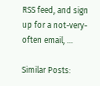RSS feed, and sign up for a not-very-often email, …

Similar Posts: